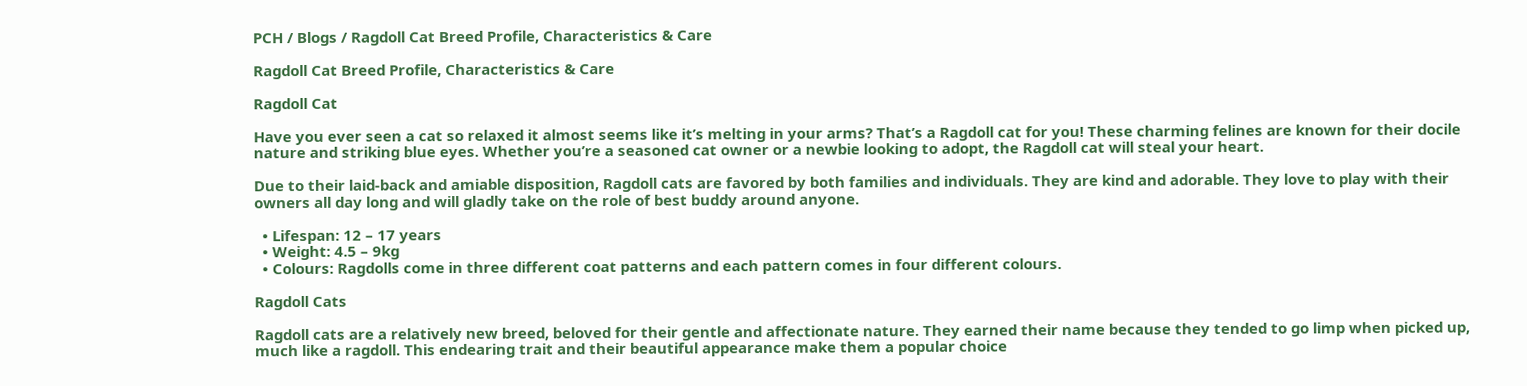PCH / Blogs / Ragdoll Cat Breed Profile, Characteristics & Care

Ragdoll Cat Breed Profile, Characteristics & Care

Ragdoll Cat

Have you ever seen a cat so relaxed it almost seems like it’s melting in your arms? That’s a Ragdoll cat for you! These charming felines are known for their docile nature and striking blue eyes. Whether you’re a seasoned cat owner or a newbie looking to adopt, the Ragdoll cat will steal your heart.

Due to their laid-back and amiable disposition, Ragdoll cats are favored by both families and individuals. They are kind and adorable. They love to play with their owners all day long and will gladly take on the role of best buddy around anyone.

  • Lifespan: 12 – 17 years
  • Weight: 4.5 – 9kg
  • Colours: Ragdolls come in three different coat patterns and each pattern comes in four different colours.

Ragdoll Cats

Ragdoll cats are a relatively new breed, beloved for their gentle and affectionate nature. They earned their name because they tended to go limp when picked up, much like a ragdoll. This endearing trait and their beautiful appearance make them a popular choice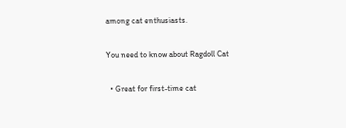among cat enthusiasts.

You need to know about Ragdoll Cat

  • Great for first-time cat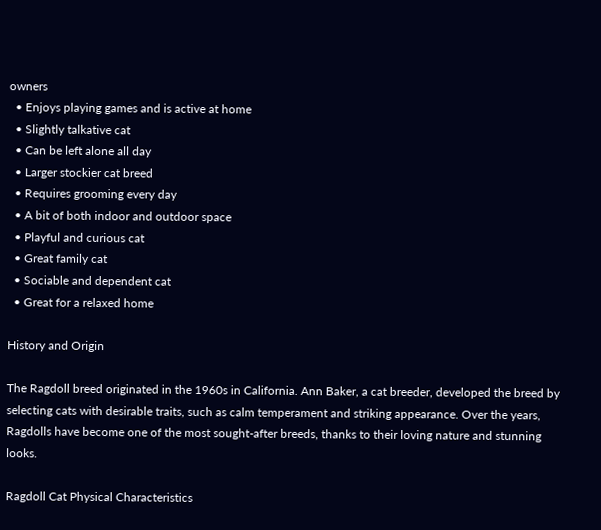owners
  • Enjoys playing games and is active at home
  • Slightly talkative cat
  • Can be left alone all day
  • Larger stockier cat breed
  • Requires grooming every day
  • A bit of both indoor and outdoor space
  • Playful and curious cat
  • Great family cat
  • Sociable and dependent cat
  • Great for a relaxed home

History and Origin

The Ragdoll breed originated in the 1960s in California. Ann Baker, a cat breeder, developed the breed by selecting cats with desirable traits, such as calm temperament and striking appearance. Over the years, Ragdolls have become one of the most sought-after breeds, thanks to their loving nature and stunning looks.

Ragdoll Cat Physical Characteristics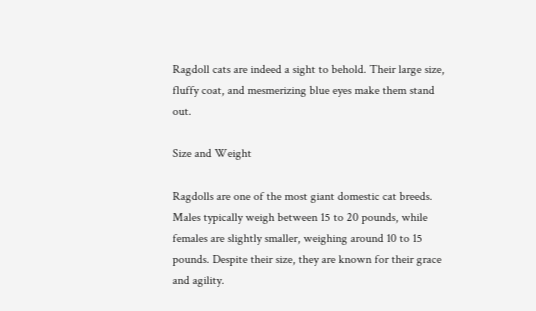Ragdoll cats are indeed a sight to behold. Their large size, fluffy coat, and mesmerizing blue eyes make them stand out.

Size and Weight

Ragdolls are one of the most giant domestic cat breeds. Males typically weigh between 15 to 20 pounds, while females are slightly smaller, weighing around 10 to 15 pounds. Despite their size, they are known for their grace and agility.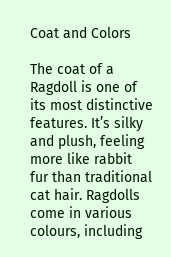Coat and Colors

The coat of a Ragdoll is one of its most distinctive features. It’s silky and plush, feeling more like rabbit fur than traditional cat hair. Ragdolls come in various colours, including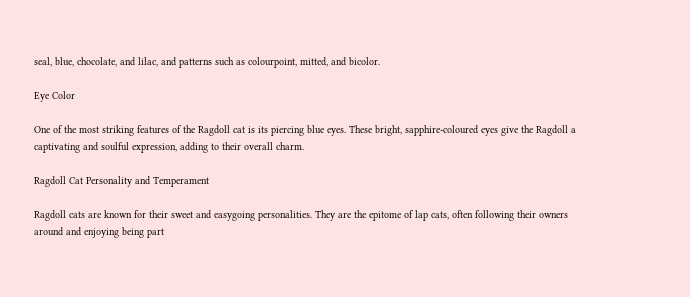seal, blue, chocolate, and lilac, and patterns such as colourpoint, mitted, and bicolor.

Eye Color

One of the most striking features of the Ragdoll cat is its piercing blue eyes. These bright, sapphire-coloured eyes give the Ragdoll a captivating and soulful expression, adding to their overall charm.

Ragdoll Cat Personality and Temperament

Ragdoll cats are known for their sweet and easygoing personalities. They are the epitome of lap cats, often following their owners around and enjoying being part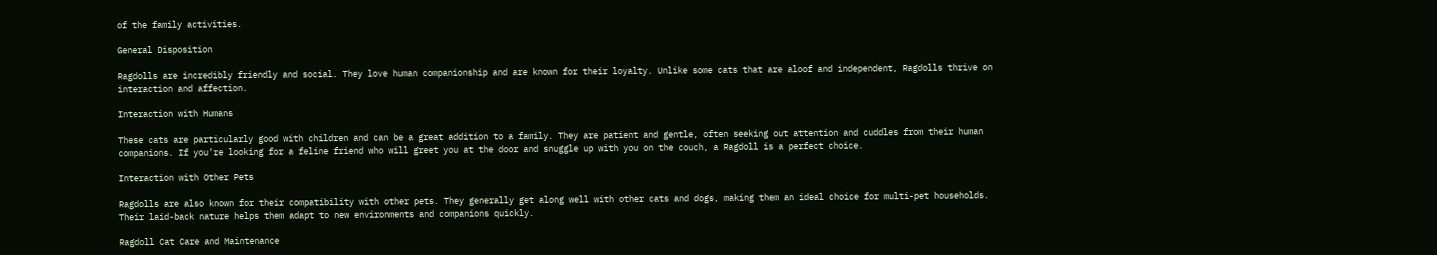of the family activities.

General Disposition

Ragdolls are incredibly friendly and social. They love human companionship and are known for their loyalty. Unlike some cats that are aloof and independent, Ragdolls thrive on interaction and affection.

Interaction with Humans

These cats are particularly good with children and can be a great addition to a family. They are patient and gentle, often seeking out attention and cuddles from their human companions. If you’re looking for a feline friend who will greet you at the door and snuggle up with you on the couch, a Ragdoll is a perfect choice.

Interaction with Other Pets

Ragdolls are also known for their compatibility with other pets. They generally get along well with other cats and dogs, making them an ideal choice for multi-pet households. Their laid-back nature helps them adapt to new environments and companions quickly.

Ragdoll Cat Care and Maintenance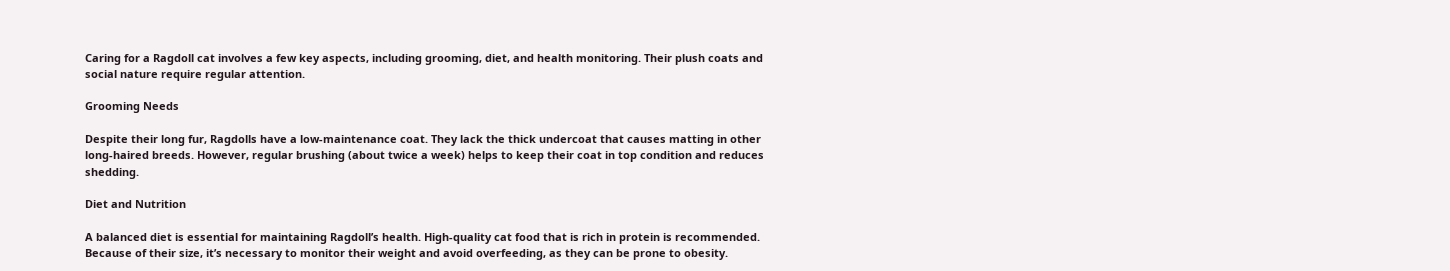Caring for a Ragdoll cat involves a few key aspects, including grooming, diet, and health monitoring. Their plush coats and social nature require regular attention.

Grooming Needs

Despite their long fur, Ragdolls have a low-maintenance coat. They lack the thick undercoat that causes matting in other long-haired breeds. However, regular brushing (about twice a week) helps to keep their coat in top condition and reduces shedding.

Diet and Nutrition

A balanced diet is essential for maintaining Ragdoll’s health. High-quality cat food that is rich in protein is recommended. Because of their size, it’s necessary to monitor their weight and avoid overfeeding, as they can be prone to obesity.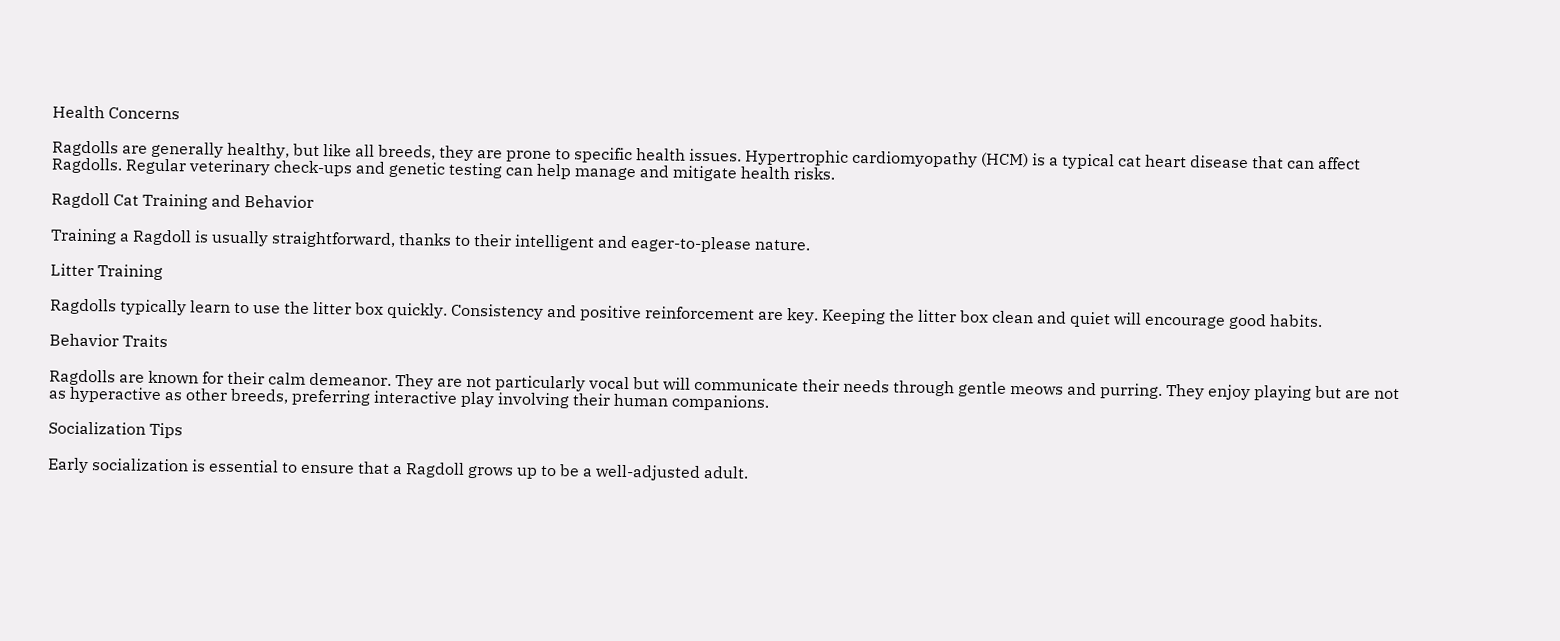Health Concerns

Ragdolls are generally healthy, but like all breeds, they are prone to specific health issues. Hypertrophic cardiomyopathy (HCM) is a typical cat heart disease that can affect Ragdolls. Regular veterinary check-ups and genetic testing can help manage and mitigate health risks.

Ragdoll Cat Training and Behavior

Training a Ragdoll is usually straightforward, thanks to their intelligent and eager-to-please nature.

Litter Training

Ragdolls typically learn to use the litter box quickly. Consistency and positive reinforcement are key. Keeping the litter box clean and quiet will encourage good habits.

Behavior Traits

Ragdolls are known for their calm demeanor. They are not particularly vocal but will communicate their needs through gentle meows and purring. They enjoy playing but are not as hyperactive as other breeds, preferring interactive play involving their human companions.

Socialization Tips

Early socialization is essential to ensure that a Ragdoll grows up to be a well-adjusted adult.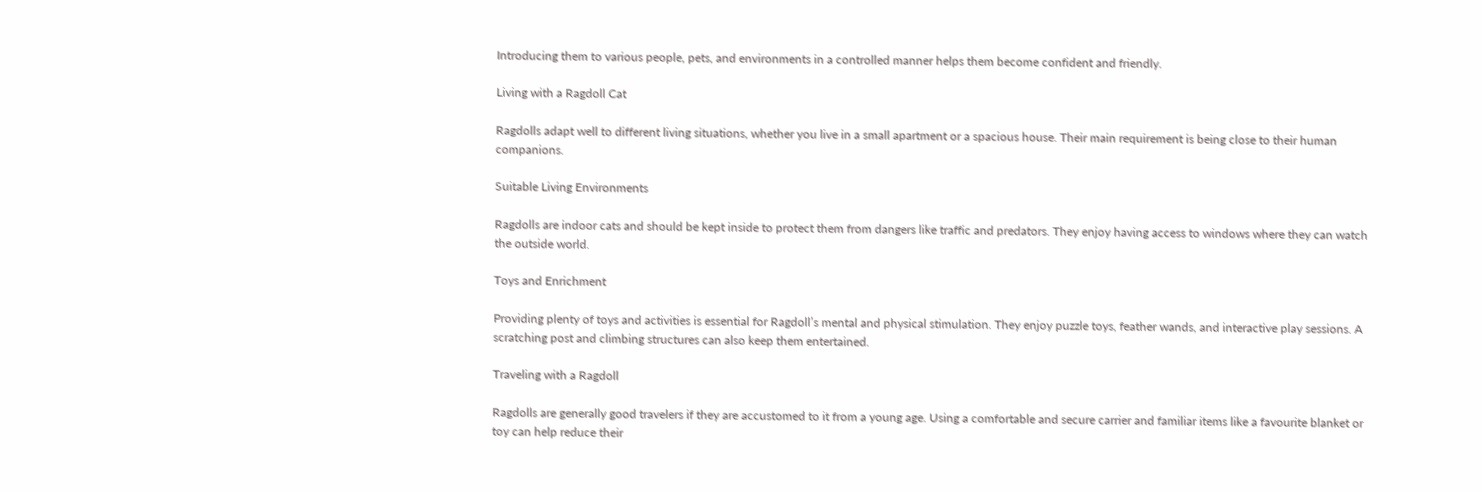Introducing them to various people, pets, and environments in a controlled manner helps them become confident and friendly.

Living with a Ragdoll Cat

Ragdolls adapt well to different living situations, whether you live in a small apartment or a spacious house. Their main requirement is being close to their human companions.

Suitable Living Environments

Ragdolls are indoor cats and should be kept inside to protect them from dangers like traffic and predators. They enjoy having access to windows where they can watch the outside world.

Toys and Enrichment

Providing plenty of toys and activities is essential for Ragdoll’s mental and physical stimulation. They enjoy puzzle toys, feather wands, and interactive play sessions. A scratching post and climbing structures can also keep them entertained.

Traveling with a Ragdoll

Ragdolls are generally good travelers if they are accustomed to it from a young age. Using a comfortable and secure carrier and familiar items like a favourite blanket or toy can help reduce their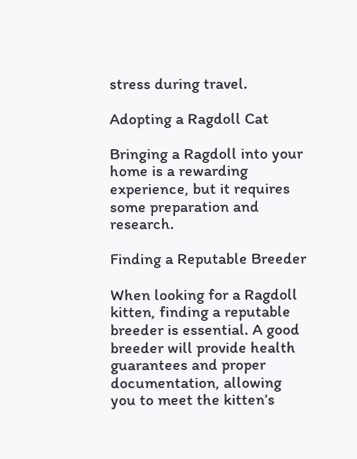stress during travel.

Adopting a Ragdoll Cat

Bringing a Ragdoll into your home is a rewarding experience, but it requires some preparation and research.

Finding a Reputable Breeder

When looking for a Ragdoll kitten, finding a reputable breeder is essential. A good breeder will provide health guarantees and proper documentation, allowing you to meet the kitten’s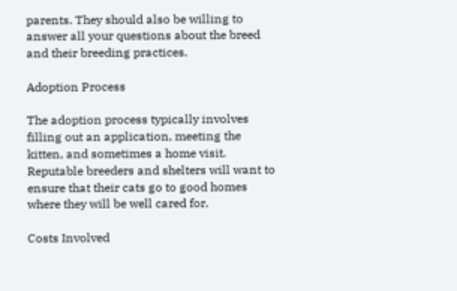parents. They should also be willing to answer all your questions about the breed and their breeding practices.

Adoption Process

The adoption process typically involves filling out an application, meeting the kitten, and sometimes a home visit. Reputable breeders and shelters will want to ensure that their cats go to good homes where they will be well cared for.

Costs Involved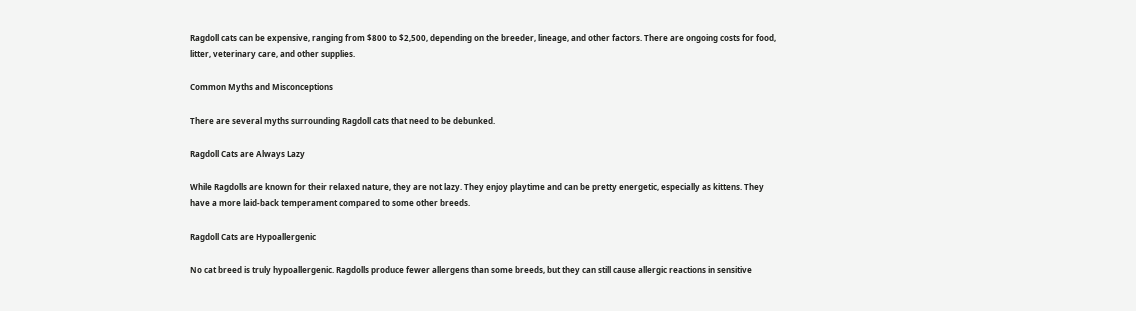Ragdoll cats can be expensive, ranging from $800 to $2,500, depending on the breeder, lineage, and other factors. There are ongoing costs for food, litter, veterinary care, and other supplies.

Common Myths and Misconceptions

There are several myths surrounding Ragdoll cats that need to be debunked.

Ragdoll Cats are Always Lazy

While Ragdolls are known for their relaxed nature, they are not lazy. They enjoy playtime and can be pretty energetic, especially as kittens. They have a more laid-back temperament compared to some other breeds.

Ragdoll Cats are Hypoallergenic

No cat breed is truly hypoallergenic. Ragdolls produce fewer allergens than some breeds, but they can still cause allergic reactions in sensitive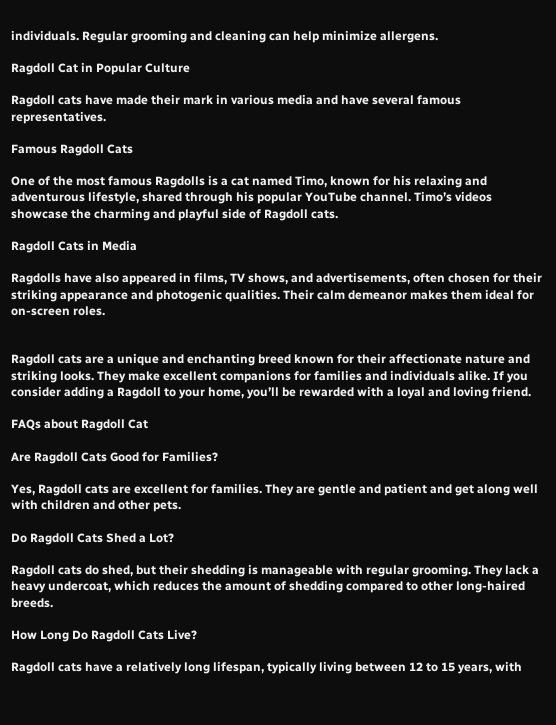individuals. Regular grooming and cleaning can help minimize allergens.

Ragdoll Cat in Popular Culture

Ragdoll cats have made their mark in various media and have several famous representatives.

Famous Ragdoll Cats

One of the most famous Ragdolls is a cat named Timo, known for his relaxing and adventurous lifestyle, shared through his popular YouTube channel. Timo’s videos showcase the charming and playful side of Ragdoll cats.

Ragdoll Cats in Media

Ragdolls have also appeared in films, TV shows, and advertisements, often chosen for their striking appearance and photogenic qualities. Their calm demeanor makes them ideal for on-screen roles.


Ragdoll cats are a unique and enchanting breed known for their affectionate nature and striking looks. They make excellent companions for families and individuals alike. If you consider adding a Ragdoll to your home, you’ll be rewarded with a loyal and loving friend.

FAQs about Ragdoll Cat

Are Ragdoll Cats Good for Families?

Yes, Ragdoll cats are excellent for families. They are gentle and patient and get along well with children and other pets.

Do Ragdoll Cats Shed a Lot?

Ragdoll cats do shed, but their shedding is manageable with regular grooming. They lack a heavy undercoat, which reduces the amount of shedding compared to other long-haired breeds.

How Long Do Ragdoll Cats Live?

Ragdoll cats have a relatively long lifespan, typically living between 12 to 15 years, with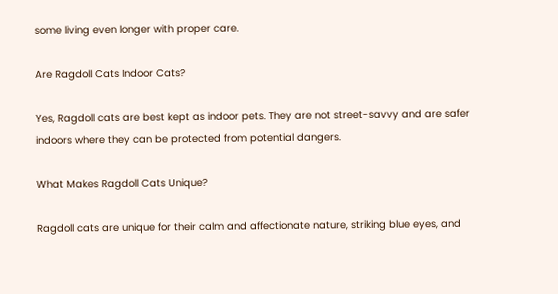some living even longer with proper care.

Are Ragdoll Cats Indoor Cats?

Yes, Ragdoll cats are best kept as indoor pets. They are not street-savvy and are safer indoors where they can be protected from potential dangers.

What Makes Ragdoll Cats Unique?

Ragdoll cats are unique for their calm and affectionate nature, striking blue eyes, and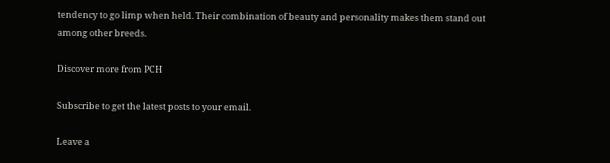tendency to go limp when held. Their combination of beauty and personality makes them stand out among other breeds.

Discover more from PCH

Subscribe to get the latest posts to your email.

Leave a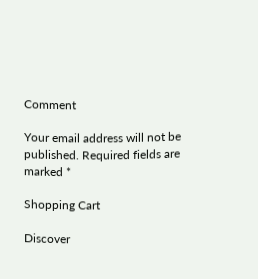Comment

Your email address will not be published. Required fields are marked *

Shopping Cart

Discover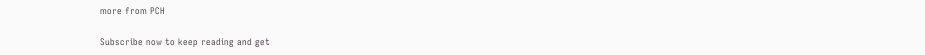more from PCH

Subscribe now to keep reading and get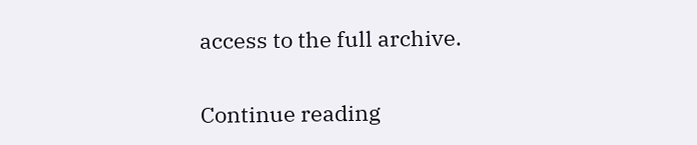access to the full archive.

Continue reading